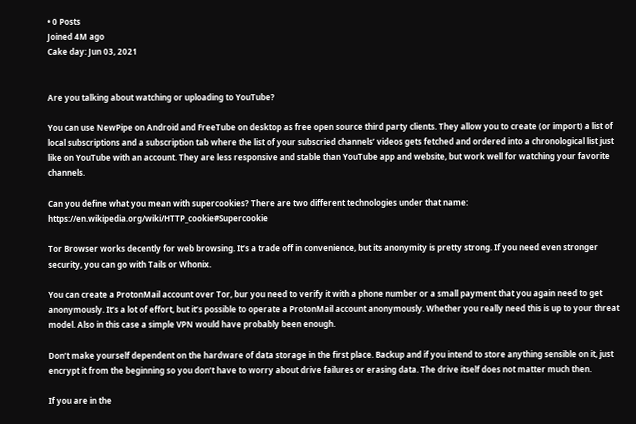• 0 Posts
Joined 4M ago
Cake day: Jun 03, 2021


Are you talking about watching or uploading to YouTube?

You can use NewPipe on Android and FreeTube on desktop as free open source third party clients. They allow you to create (or import) a list of local subscriptions and a subscription tab where the list of your subscried channels’ videos gets fetched and ordered into a chronological list just like on YouTube with an account. They are less responsive and stable than YouTube app and website, but work well for watching your favorite channels.

Can you define what you mean with supercookies? There are two different technologies under that name: https://en.wikipedia.org/wiki/HTTP_cookie#Supercookie

Tor Browser works decently for web browsing. It’s a trade off in convenience, but its anonymity is pretty strong. If you need even stronger security, you can go with Tails or Whonix.

You can create a ProtonMail account over Tor, bur you need to verify it with a phone number or a small payment that you again need to get anonymously. It’s a lot of effort, but it’s possible to operate a ProtonMail account anonymously. Whether you really need this is up to your threat model. Also in this case a simple VPN would have probably been enough.

Don’t make yourself dependent on the hardware of data storage in the first place. Backup and if you intend to store anything sensible on it, just encrypt it from the beginning so you don’t have to worry about drive failures or erasing data. The drive itself does not matter much then.

If you are in the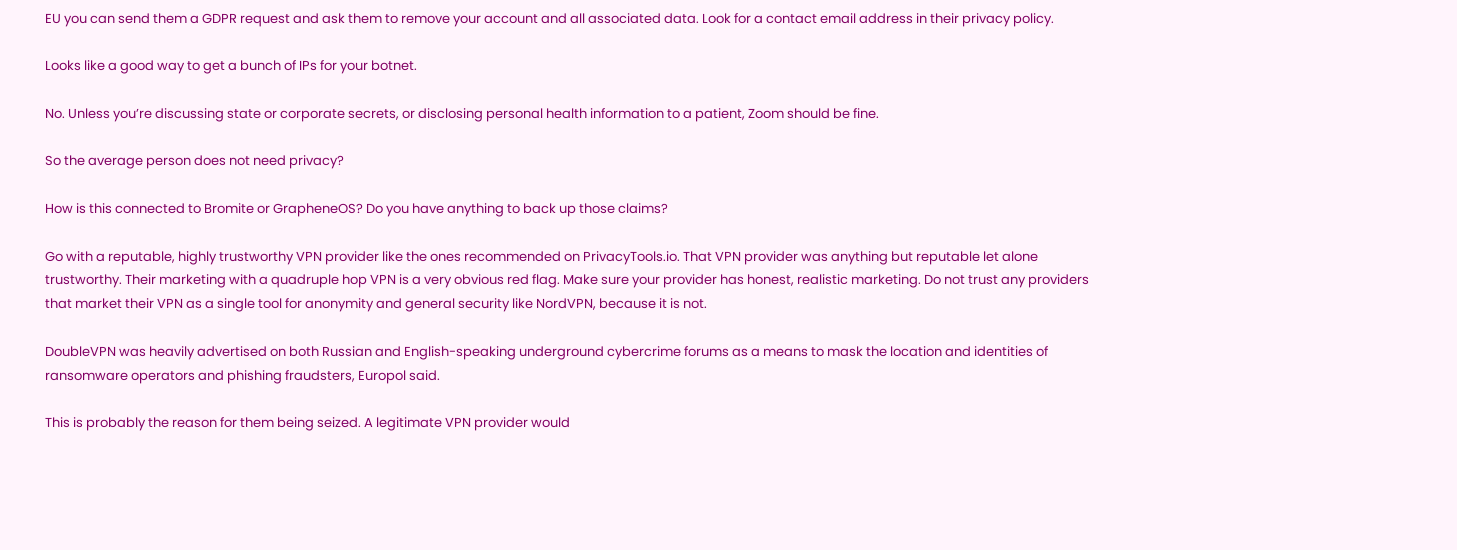EU you can send them a GDPR request and ask them to remove your account and all associated data. Look for a contact email address in their privacy policy.

Looks like a good way to get a bunch of IPs for your botnet.

No. Unless you’re discussing state or corporate secrets, or disclosing personal health information to a patient, Zoom should be fine.

So the average person does not need privacy?

How is this connected to Bromite or GrapheneOS? Do you have anything to back up those claims?

Go with a reputable, highly trustworthy VPN provider like the ones recommended on PrivacyTools.io. That VPN provider was anything but reputable let alone trustworthy. Their marketing with a quadruple hop VPN is a very obvious red flag. Make sure your provider has honest, realistic marketing. Do not trust any providers that market their VPN as a single tool for anonymity and general security like NordVPN, because it is not.

DoubleVPN was heavily advertised on both Russian and English-speaking underground cybercrime forums as a means to mask the location and identities of ransomware operators and phishing fraudsters, Europol said.

This is probably the reason for them being seized. A legitimate VPN provider would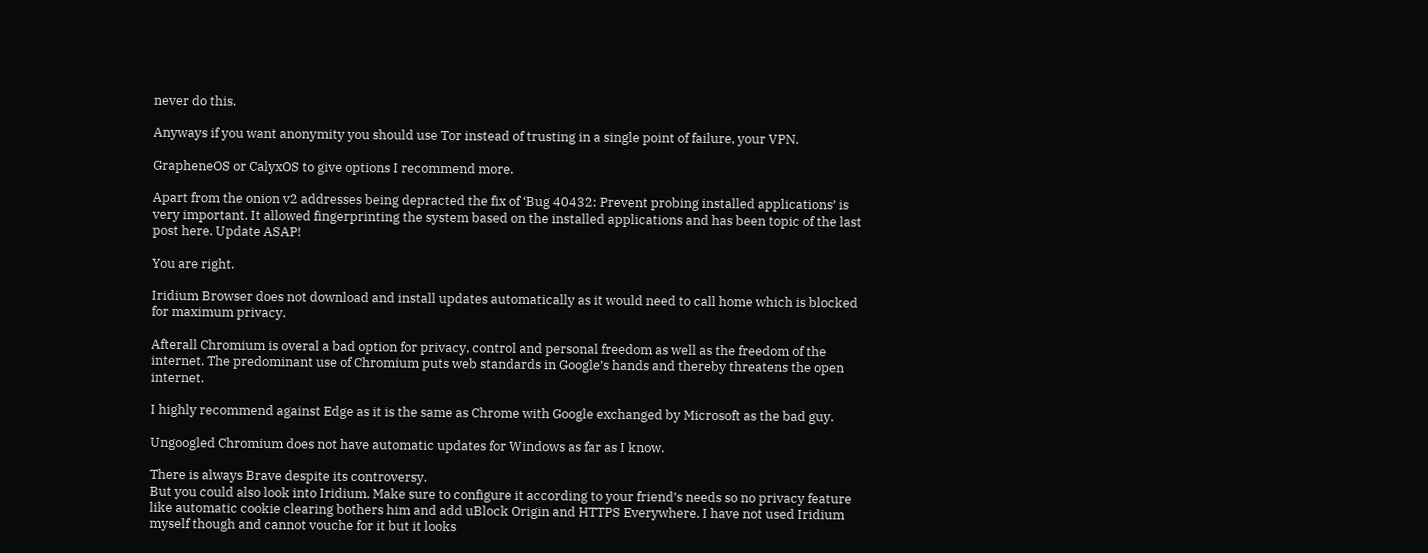never do this.

Anyways if you want anonymity you should use Tor instead of trusting in a single point of failure, your VPN.

GrapheneOS or CalyxOS to give options I recommend more.

Apart from the onion v2 addresses being depracted the fix of ‘Bug 40432: Prevent probing installed applications’ is very important. It allowed fingerprinting the system based on the installed applications and has been topic of the last post here. Update ASAP!

You are right.

Iridium Browser does not download and install updates automatically as it would need to call home which is blocked for maximum privacy.

Afterall Chromium is overal a bad option for privacy, control and personal freedom as well as the freedom of the internet. The predominant use of Chromium puts web standards in Google’s hands and thereby threatens the open internet.

I highly recommend against Edge as it is the same as Chrome with Google exchanged by Microsoft as the bad guy.

Ungoogled Chromium does not have automatic updates for Windows as far as I know.

There is always Brave despite its controversy.
But you could also look into Iridium. Make sure to configure it according to your friend’s needs so no privacy feature like automatic cookie clearing bothers him and add uBlock Origin and HTTPS Everywhere. I have not used Iridium myself though and cannot vouche for it but it looks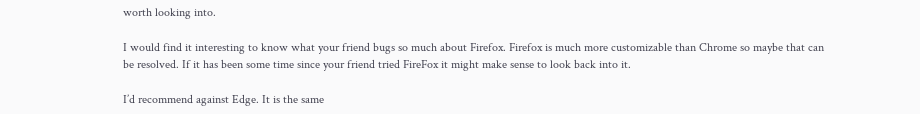worth looking into.

I would find it interesting to know what your friend bugs so much about Firefox. Firefox is much more customizable than Chrome so maybe that can be resolved. If it has been some time since your friend tried FireFox it might make sense to look back into it.

I’d recommend against Edge. It is the same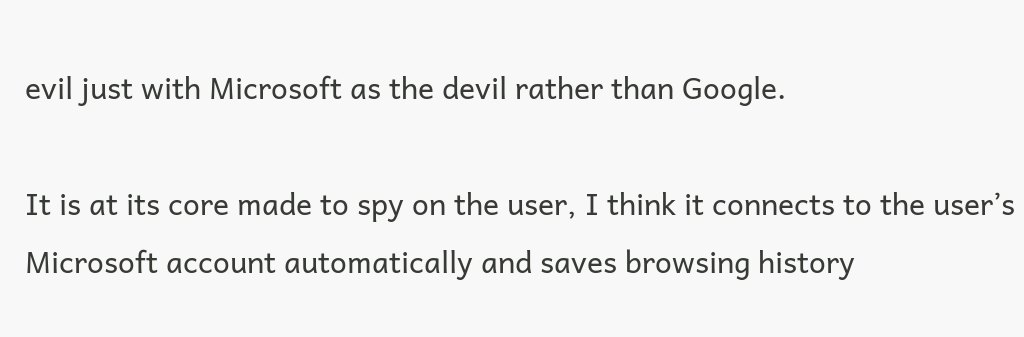evil just with Microsoft as the devil rather than Google.

It is at its core made to spy on the user, I think it connects to the user’s Microsoft account automatically and saves browsing history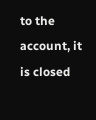to the account, it is closed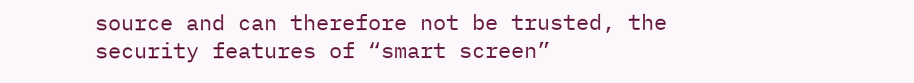source and can therefore not be trusted, the security features of “smart screen”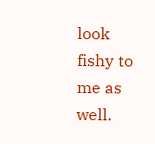look fishy to me as well.